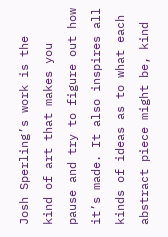Josh Sperling’s work is the kind of art that makes you pause and try to figure out how it’s made. It also inspires all kinds of ideas as to what each abstract piece might be, kind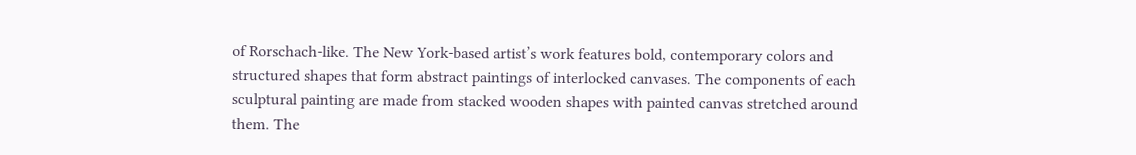of Rorschach-like. The New York-based artist’s work features bold, contemporary colors and structured shapes that form abstract paintings of interlocked canvases. The components of each sculptural painting are made from stacked wooden shapes with painted canvas stretched around them. The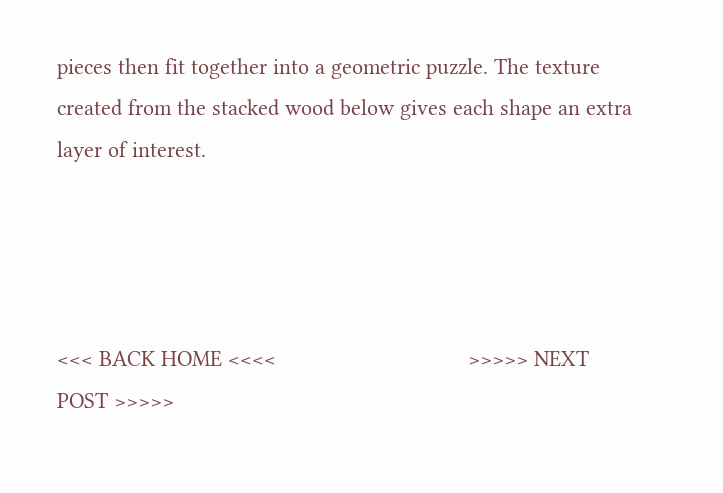pieces then fit together into a geometric puzzle. The texture created from the stacked wood below gives each shape an extra layer of interest.




<<< BACK HOME <<<<                                >>>>> NEXT POST >>>>>